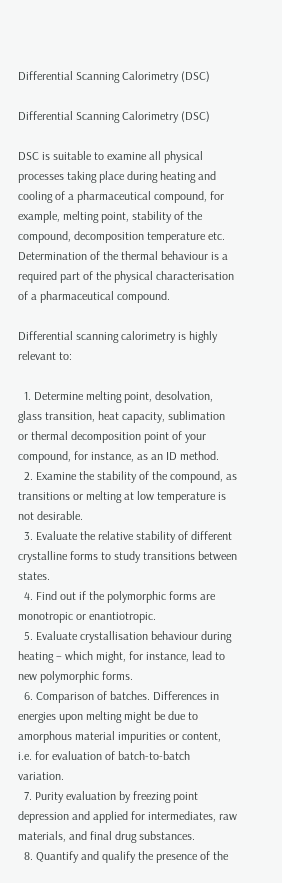Differential Scanning Calorimetry (DSC)

Differential Scanning Calorimetry (DSC)

DSC is suitable to examine all physical processes taking place during heating and cooling of a pharmaceutical compound, for example, melting point, stability of the compound, decomposition temperature etc. Determination of the thermal behaviour is a required part of the physical characterisation of a pharmaceutical compound.

Differential scanning calorimetry is highly relevant to:

  1. Determine melting point, desolvation, glass transition, heat capacity, sublimation or thermal decomposition point of your compound, for instance, as an ID method.
  2. Examine the stability of the compound, as transitions or melting at low temperature is not desirable.
  3. Evaluate the relative stability of different crystalline forms to study transitions between states.
  4. Find out if the polymorphic forms are monotropic or enantiotropic.
  5. Evaluate crystallisation behaviour during heating – which might, for instance, lead to new polymorphic forms.
  6. Comparison of batches. Differences in energies upon melting might be due to amorphous material impurities or content, i.e. for evaluation of batch-to-batch variation.
  7. Purity evaluation by freezing point depression and applied for intermediates, raw materials, and final drug substances.
  8. Quantify and qualify the presence of the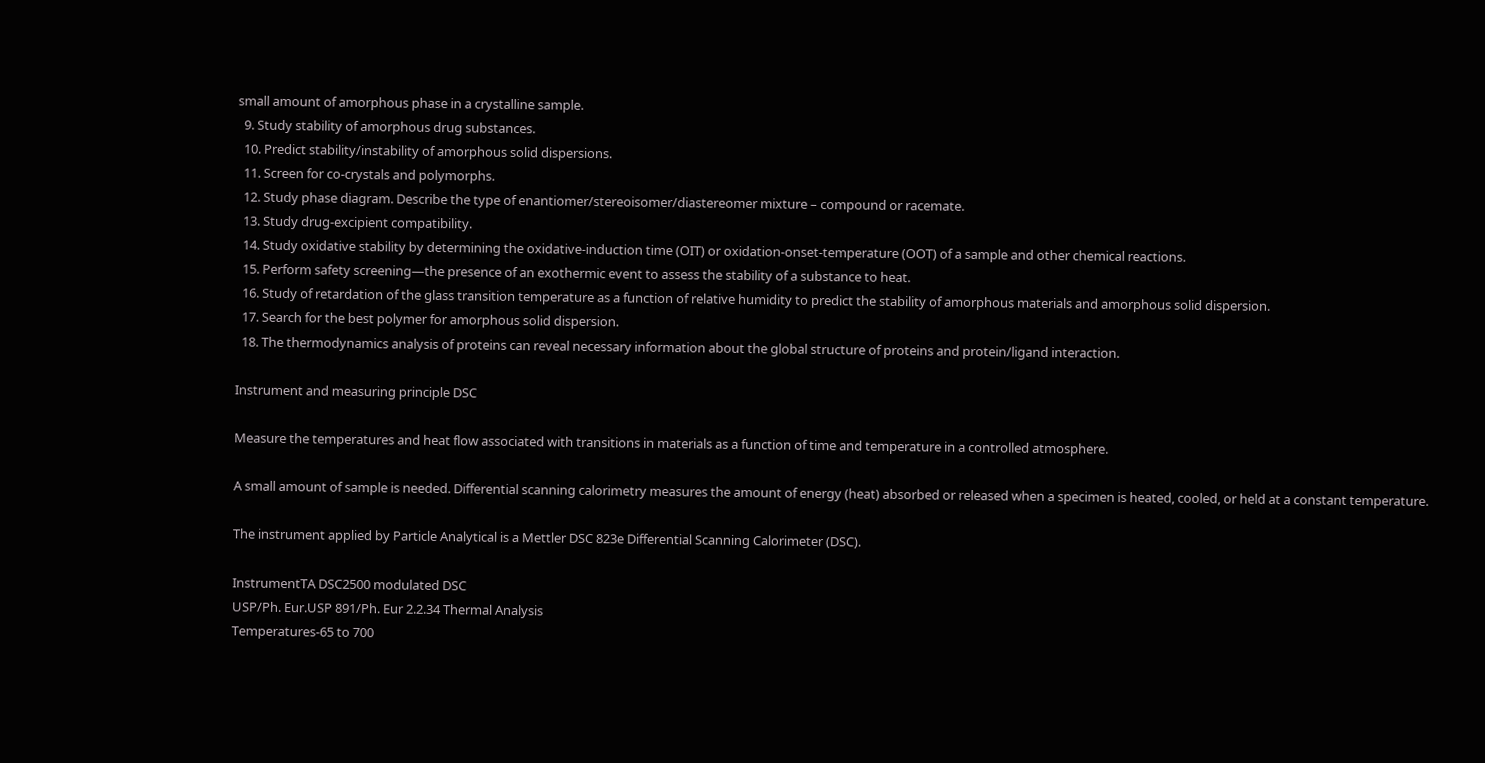small amount of amorphous phase in a crystalline sample.
  9. Study stability of amorphous drug substances.
  10. Predict stability/instability of amorphous solid dispersions.
  11. Screen for co-crystals and polymorphs.
  12. Study phase diagram. Describe the type of enantiomer/stereoisomer/diastereomer mixture – compound or racemate.
  13. Study drug-excipient compatibility.
  14. Study oxidative stability by determining the oxidative-induction time (OIT) or oxidation-onset-temperature (OOT) of a sample and other chemical reactions.
  15. Perform safety screening—the presence of an exothermic event to assess the stability of a substance to heat.
  16. Study of retardation of the glass transition temperature as a function of relative humidity to predict the stability of amorphous materials and amorphous solid dispersion.
  17. Search for the best polymer for amorphous solid dispersion.
  18. The thermodynamics analysis of proteins can reveal necessary information about the global structure of proteins and protein/ligand interaction.

Instrument and measuring principle DSC

Measure the temperatures and heat flow associated with transitions in materials as a function of time and temperature in a controlled atmosphere.

A small amount of sample is needed. Differential scanning calorimetry measures the amount of energy (heat) absorbed or released when a specimen is heated, cooled, or held at a constant temperature.

The instrument applied by Particle Analytical is a Mettler DSC 823e Differential Scanning Calorimeter (DSC).

InstrumentTA DSC2500 modulated DSC
USP/Ph. Eur.USP 891/Ph. Eur 2.2.34 Thermal Analysis
Temperatures-65 to 700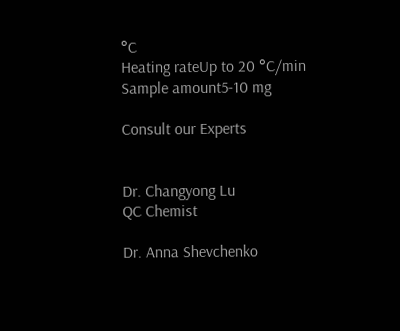°C
Heating rateUp to 20 °C/min
Sample amount5-10 mg

Consult our Experts


Dr. Changyong Lu
QC Chemist

Dr. Anna Shevchenko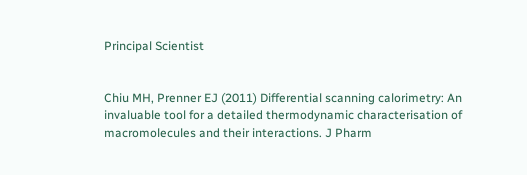Principal Scientist


Chiu MH, Prenner EJ (2011) Differential scanning calorimetry: An invaluable tool for a detailed thermodynamic characterisation of macromolecules and their interactions. J Pharm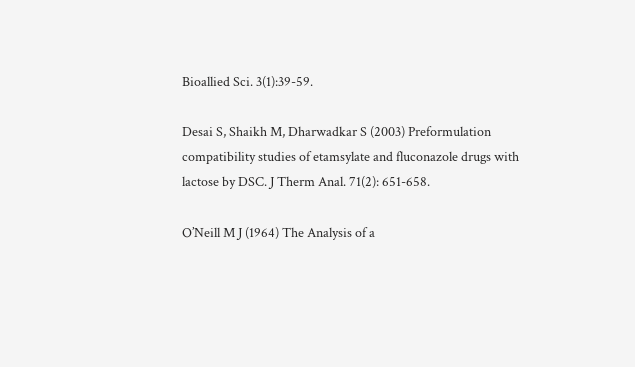Bioallied Sci. 3(1):39-59.

Desai S, Shaikh M, Dharwadkar S (2003) Preformulation compatibility studies of etamsylate and fluconazole drugs with lactose by DSC. J Therm Anal. 71(2): 651-658.

O’Neill M J (1964) The Analysis of a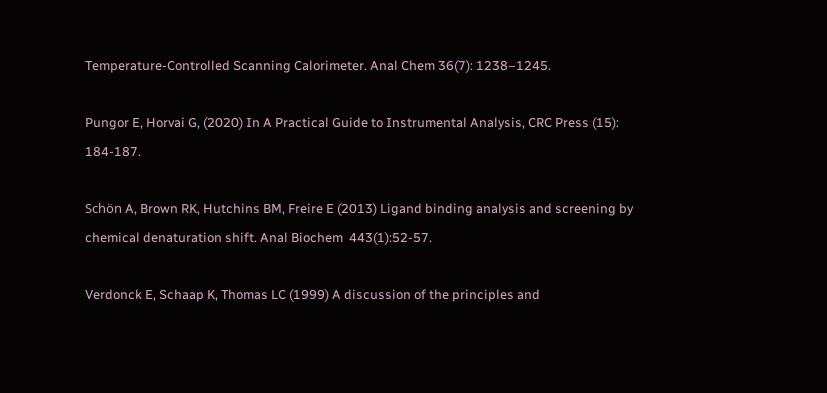Temperature-Controlled Scanning Calorimeter. Anal Chem 36(7): 1238–1245.

Pungor E, Horvai G, (2020) In A Practical Guide to Instrumental Analysis, CRC Press (15): 184-187.

Schön A, Brown RK, Hutchins BM, Freire E (2013) Ligand binding analysis and screening by chemical denaturation shift. Anal Biochem  443(1):52-57.

Verdonck E, Schaap K, Thomas LC (1999) A discussion of the principles and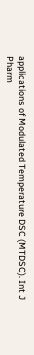applications of Modulated Temperature DSC (MTDSC). Int J Pharm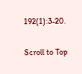192(1):3-20.

Scroll to Top